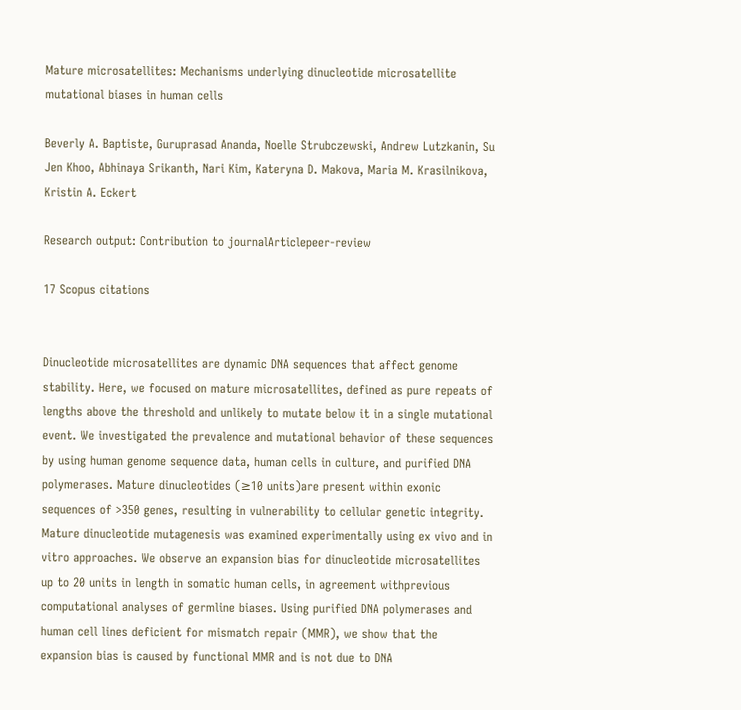Mature microsatellites: Mechanisms underlying dinucleotide microsatellite mutational biases in human cells

Beverly A. Baptiste, Guruprasad Ananda, Noelle Strubczewski, Andrew Lutzkanin, Su Jen Khoo, Abhinaya Srikanth, Nari Kim, Kateryna D. Makova, Maria M. Krasilnikova, Kristin A. Eckert

Research output: Contribution to journalArticlepeer-review

17 Scopus citations


Dinucleotide microsatellites are dynamic DNA sequences that affect genome stability. Here, we focused on mature microsatellites, defined as pure repeats of lengths above the threshold and unlikely to mutate below it in a single mutational event. We investigated the prevalence and mutational behavior of these sequences by using human genome sequence data, human cells in culture, and purified DNA polymerases. Mature dinucleotides (≥10 units)are present within exonic sequences of >350 genes, resulting in vulnerability to cellular genetic integrity. Mature dinucleotide mutagenesis was examined experimentally using ex vivo and in vitro approaches. We observe an expansion bias for dinucleotide microsatellites up to 20 units in length in somatic human cells, in agreement withprevious computational analyses of germline biases. Using purified DNA polymerases and human cell lines deficient for mismatch repair (MMR), we show that the expansion bias is caused by functional MMR and is not due to DNA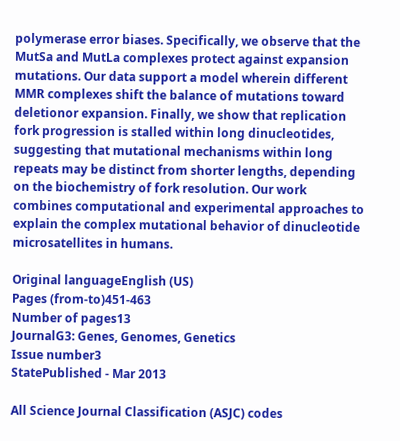polymerase error biases. Specifically, we observe that the MutSa and MutLa complexes protect against expansion mutations. Our data support a model wherein different MMR complexes shift the balance of mutations toward deletionor expansion. Finally, we show that replication fork progression is stalled within long dinucleotides, suggesting that mutational mechanisms within long repeats may be distinct from shorter lengths, depending on the biochemistry of fork resolution. Our work combines computational and experimental approaches to explain the complex mutational behavior of dinucleotide microsatellites in humans.

Original languageEnglish (US)
Pages (from-to)451-463
Number of pages13
JournalG3: Genes, Genomes, Genetics
Issue number3
StatePublished - Mar 2013

All Science Journal Classification (ASJC) codes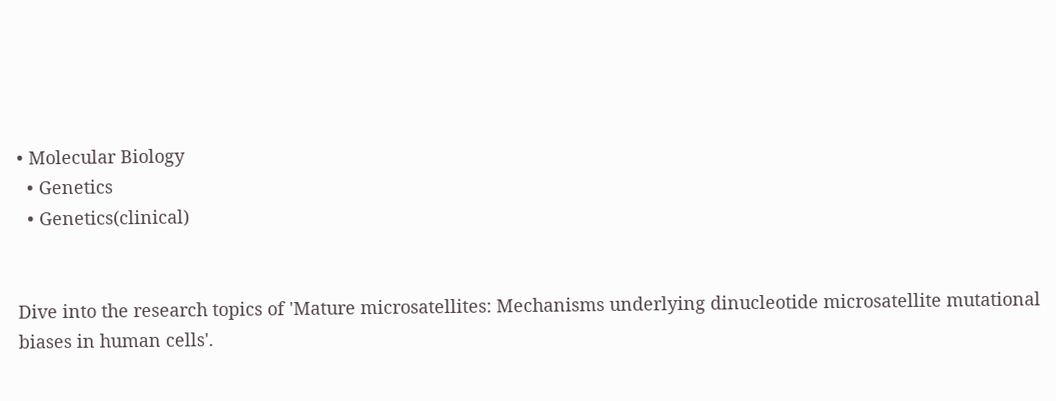• Molecular Biology
  • Genetics
  • Genetics(clinical)


Dive into the research topics of 'Mature microsatellites: Mechanisms underlying dinucleotide microsatellite mutational biases in human cells'.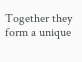Together they form a unique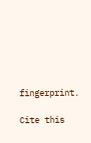fingerprint.

Cite this